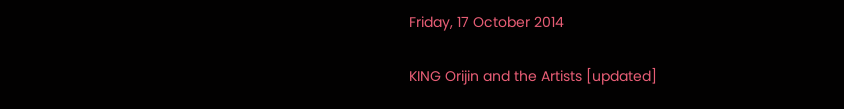Friday, 17 October 2014

KING Orijin and the Artists [updated]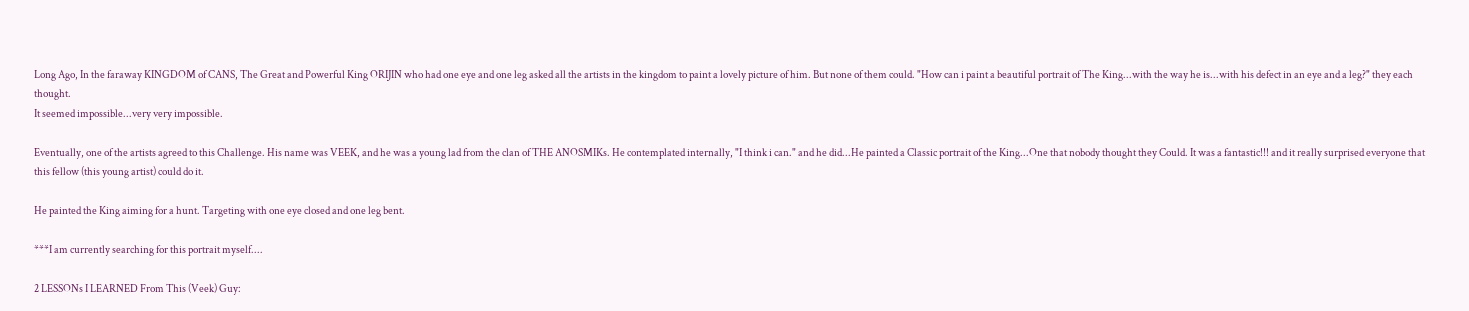Long Ago, In the faraway KINGDOM of CANS, The Great and Powerful King ORIJIN who had one eye and one leg asked all the artists in the kingdom to paint a lovely picture of him. But none of them could. "How can i paint a beautiful portrait of The King...with the way he is...with his defect in an eye and a leg?" they each thought.
It seemed impossible...very very impossible.

Eventually, one of the artists agreed to this Challenge. His name was VEEK, and he was a young lad from the clan of THE ANOSMIKs. He contemplated internally, "I think i can." and he did...He painted a Classic portrait of the King...One that nobody thought they Could. It was a fantastic!!! and it really surprised everyone that this fellow (this young artist) could do it.

He painted the King aiming for a hunt. Targeting with one eye closed and one leg bent.

***I am currently searching for this portrait myself....

2 LESSONs I LEARNED From This (Veek) Guy: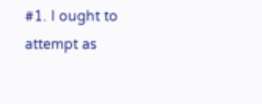#1. I ought to attempt as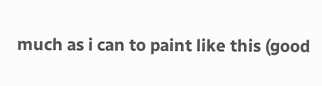much as i can to paint like this (good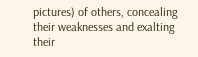pictures) of others, concealing their weaknesses and exalting their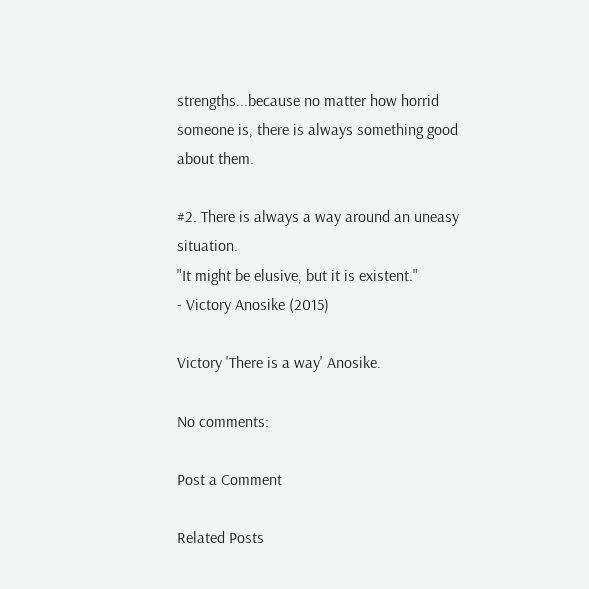strengths...because no matter how horrid someone is, there is always something good about them.

#2. There is always a way around an uneasy situation.
"It might be elusive, but it is existent."
- Victory Anosike (2015)

Victory 'There is a way' Anosike.

No comments:

Post a Comment

Related Posts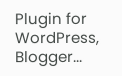Plugin for WordPress, Blogger...